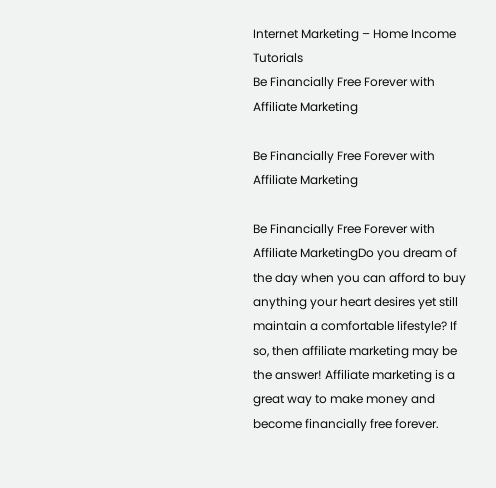Internet Marketing – Home Income Tutorials
Be Financially Free Forever with Affiliate Marketing

Be Financially Free Forever with Affiliate Marketing

Be Financially Free Forever with Affiliate MarketingDo you dream of the day when you can afford to buy anything your heart desires yet still maintain a comfortable lifestyle? If so, then affiliate marketing may be the answer! Affiliate marketing is a great way to make money and become financially free forever.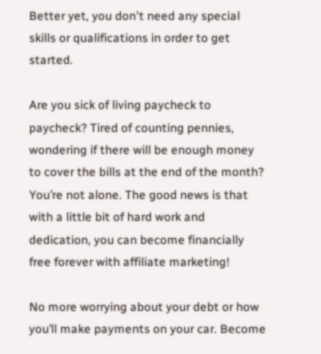Better yet, you don't need any special skills or qualifications in order to get started.

Are you sick of living paycheck to paycheck? Tired of counting pennies, wondering if there will be enough money to cover the bills at the end of the month? You’re not alone. The good news is that with a little bit of hard work and dedication, you can become financially free forever with affiliate marketing!

No more worrying about your debt or how you’ll make payments on your car. Become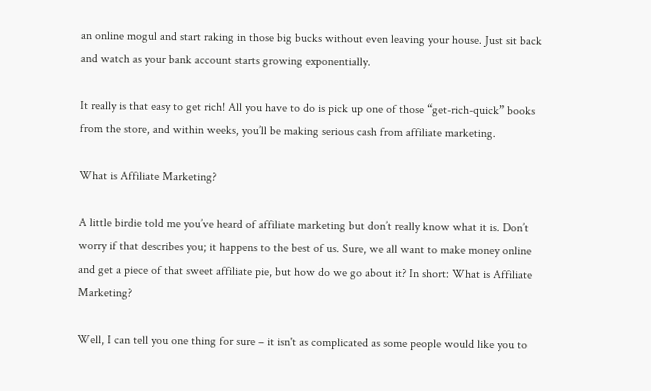an online mogul and start raking in those big bucks without even leaving your house. Just sit back and watch as your bank account starts growing exponentially.

It really is that easy to get rich! All you have to do is pick up one of those “get-rich-quick” books from the store, and within weeks, you’ll be making serious cash from affiliate marketing.

What is Affiliate Marketing?

A little birdie told me you’ve heard of affiliate marketing but don’t really know what it is. Don’t worry if that describes you; it happens to the best of us. Sure, we all want to make money online and get a piece of that sweet affiliate pie, but how do we go about it? In short: What is Affiliate Marketing?

Well, I can tell you one thing for sure – it isn't as complicated as some people would like you to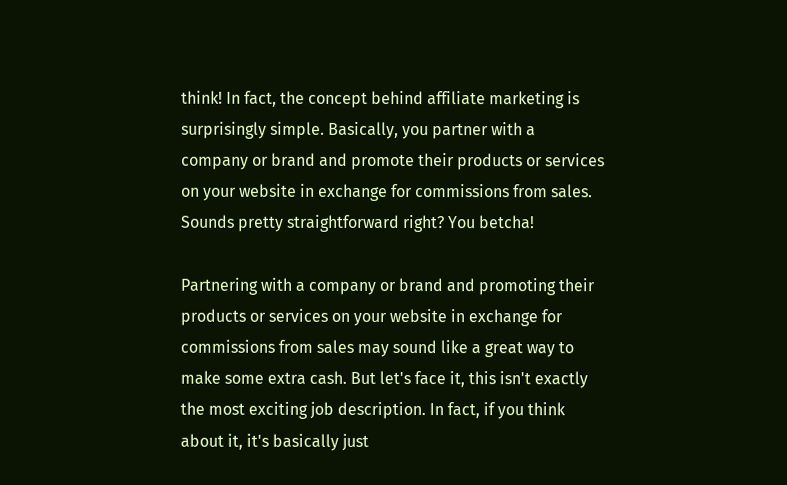think! In fact, the concept behind affiliate marketing is surprisingly simple. Basically, you partner with a company or brand and promote their products or services on your website in exchange for commissions from sales. Sounds pretty straightforward right? You betcha!

Partnering with a company or brand and promoting their products or services on your website in exchange for commissions from sales may sound like a great way to make some extra cash. But let's face it, this isn't exactly the most exciting job description. In fact, if you think about it, it's basically just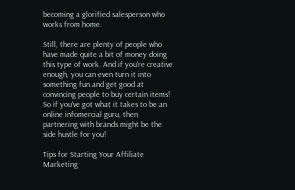becoming a glorified salesperson who works from home.

Still, there are plenty of people who have made quite a bit of money doing this type of work. And if you're creative enough, you can even turn it into something fun and get good at convincing people to buy certain items! So if you've got what it takes to be an online infomercial guru, then partnering with brands might be the side hustle for you!

Tips for Starting Your Affiliate Marketing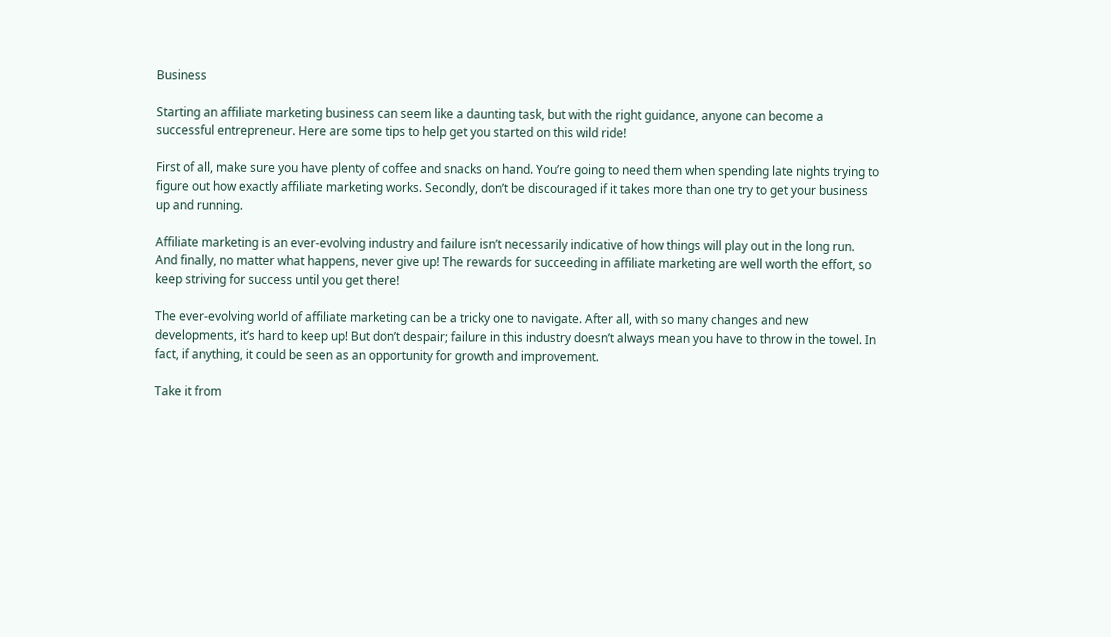Business

Starting an affiliate marketing business can seem like a daunting task, but with the right guidance, anyone can become a successful entrepreneur. Here are some tips to help get you started on this wild ride!

First of all, make sure you have plenty of coffee and snacks on hand. You’re going to need them when spending late nights trying to figure out how exactly affiliate marketing works. Secondly, don’t be discouraged if it takes more than one try to get your business up and running.

Affiliate marketing is an ever-evolving industry and failure isn’t necessarily indicative of how things will play out in the long run. And finally, no matter what happens, never give up! The rewards for succeeding in affiliate marketing are well worth the effort, so keep striving for success until you get there!

The ever-evolving world of affiliate marketing can be a tricky one to navigate. After all, with so many changes and new developments, it’s hard to keep up! But don’t despair; failure in this industry doesn’t always mean you have to throw in the towel. In fact, if anything, it could be seen as an opportunity for growth and improvement.

Take it from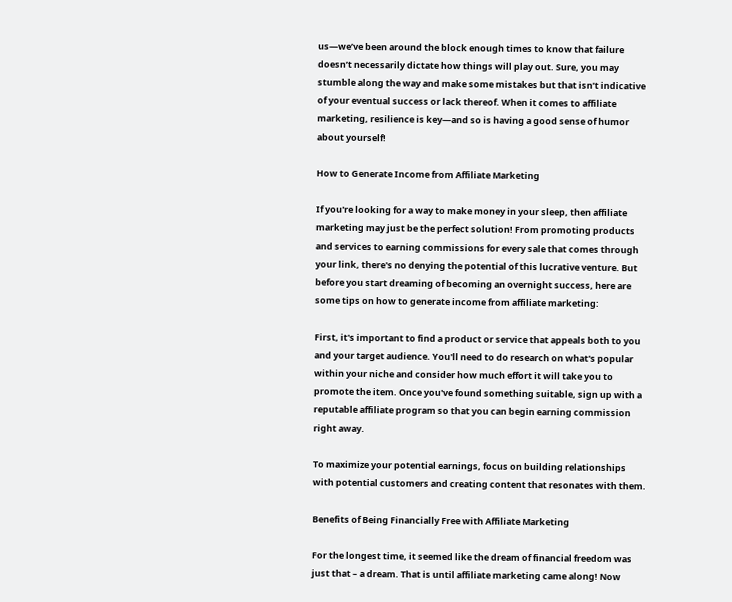us—we’ve been around the block enough times to know that failure doesn’t necessarily dictate how things will play out. Sure, you may stumble along the way and make some mistakes but that isn’t indicative of your eventual success or lack thereof. When it comes to affiliate marketing, resilience is key—and so is having a good sense of humor about yourself!

How to Generate Income from Affiliate Marketing

If you're looking for a way to make money in your sleep, then affiliate marketing may just be the perfect solution! From promoting products and services to earning commissions for every sale that comes through your link, there's no denying the potential of this lucrative venture. But before you start dreaming of becoming an overnight success, here are some tips on how to generate income from affiliate marketing:

First, it's important to find a product or service that appeals both to you and your target audience. You'll need to do research on what's popular within your niche and consider how much effort it will take you to promote the item. Once you've found something suitable, sign up with a reputable affiliate program so that you can begin earning commission right away.

To maximize your potential earnings, focus on building relationships with potential customers and creating content that resonates with them.

Benefits of Being Financially Free with Affiliate Marketing

For the longest time, it seemed like the dream of financial freedom was just that – a dream. That is until affiliate marketing came along! Now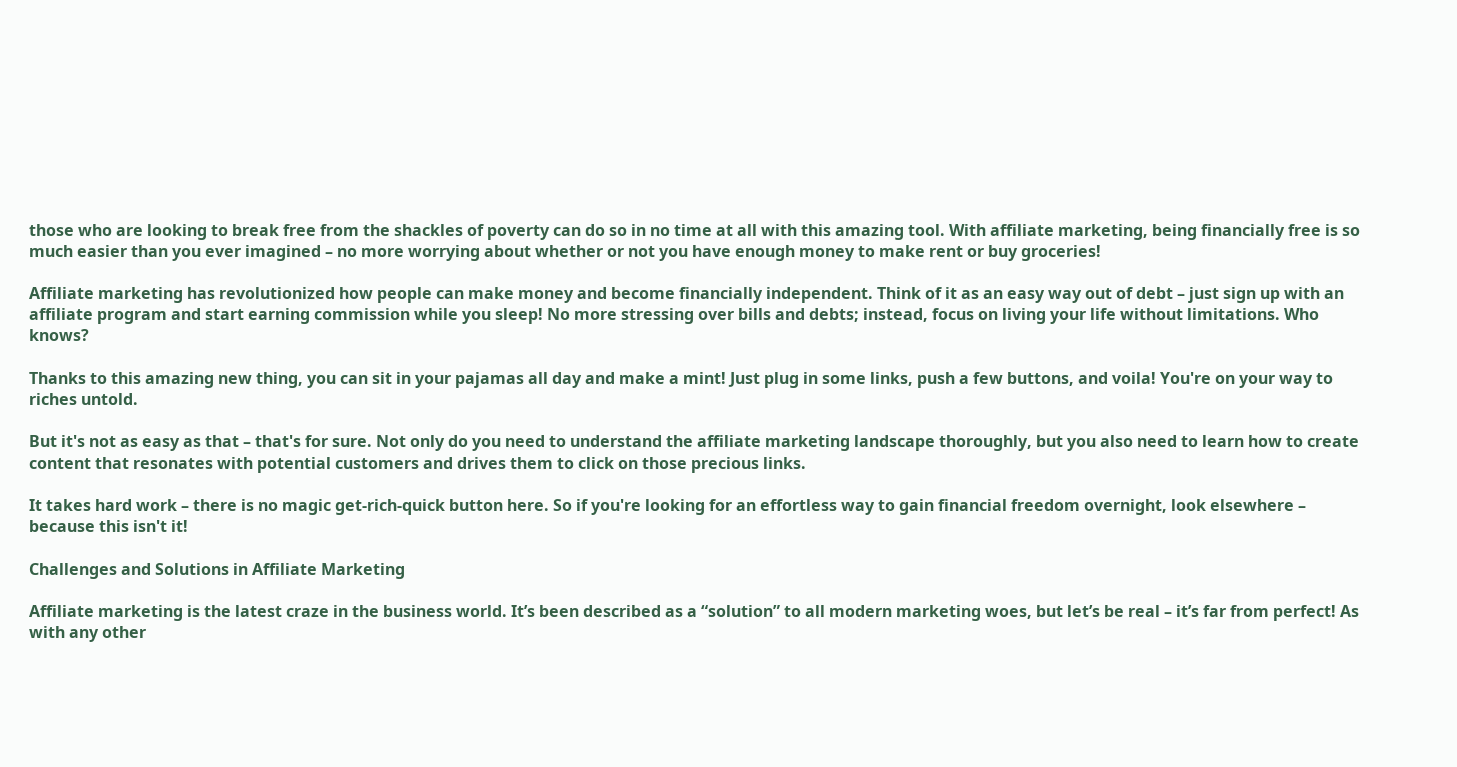those who are looking to break free from the shackles of poverty can do so in no time at all with this amazing tool. With affiliate marketing, being financially free is so much easier than you ever imagined – no more worrying about whether or not you have enough money to make rent or buy groceries!

Affiliate marketing has revolutionized how people can make money and become financially independent. Think of it as an easy way out of debt – just sign up with an affiliate program and start earning commission while you sleep! No more stressing over bills and debts; instead, focus on living your life without limitations. Who knows?

Thanks to this amazing new thing, you can sit in your pajamas all day and make a mint! Just plug in some links, push a few buttons, and voila! You're on your way to riches untold.

But it's not as easy as that – that's for sure. Not only do you need to understand the affiliate marketing landscape thoroughly, but you also need to learn how to create content that resonates with potential customers and drives them to click on those precious links.

It takes hard work – there is no magic get-rich-quick button here. So if you're looking for an effortless way to gain financial freedom overnight, look elsewhere – because this isn't it!

Challenges and Solutions in Affiliate Marketing

Affiliate marketing is the latest craze in the business world. It’s been described as a “solution” to all modern marketing woes, but let’s be real – it’s far from perfect! As with any other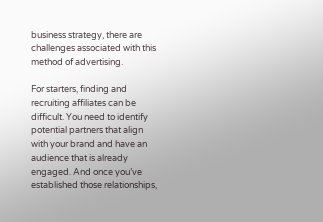business strategy, there are challenges associated with this method of advertising.

For starters, finding and recruiting affiliates can be difficult. You need to identify potential partners that align with your brand and have an audience that is already engaged. And once you’ve established those relationships,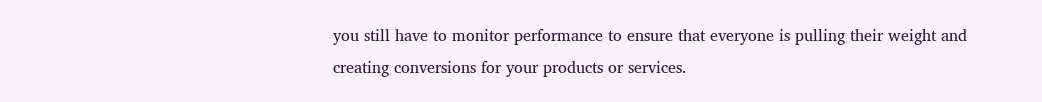you still have to monitor performance to ensure that everyone is pulling their weight and creating conversions for your products or services.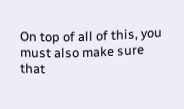On top of all of this, you must also make sure that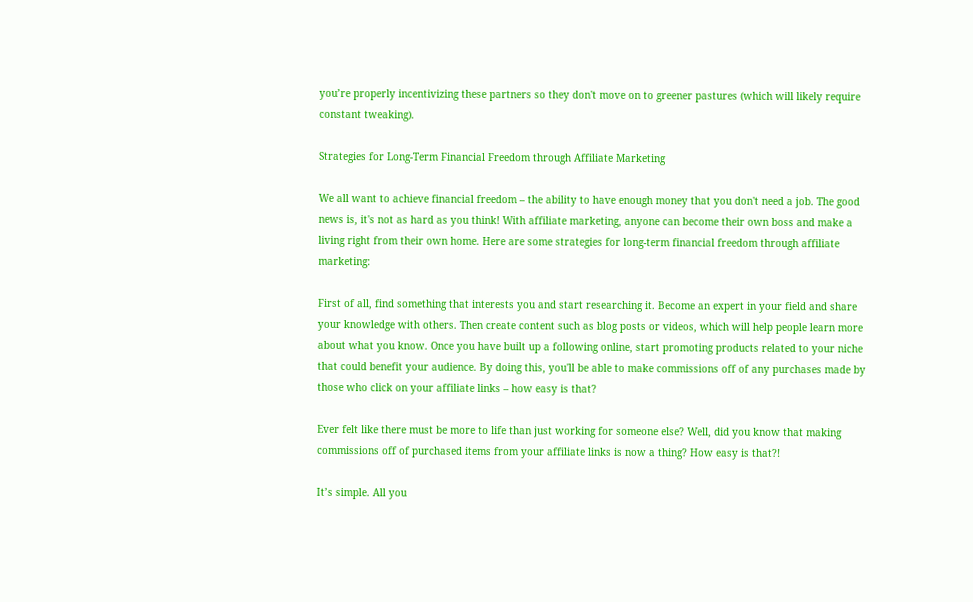you’re properly incentivizing these partners so they don't move on to greener pastures (which will likely require constant tweaking).

Strategies for Long-Term Financial Freedom through Affiliate Marketing

We all want to achieve financial freedom – the ability to have enough money that you don't need a job. The good news is, it's not as hard as you think! With affiliate marketing, anyone can become their own boss and make a living right from their own home. Here are some strategies for long-term financial freedom through affiliate marketing:

First of all, find something that interests you and start researching it. Become an expert in your field and share your knowledge with others. Then create content such as blog posts or videos, which will help people learn more about what you know. Once you have built up a following online, start promoting products related to your niche that could benefit your audience. By doing this, you'll be able to make commissions off of any purchases made by those who click on your affiliate links – how easy is that?

Ever felt like there must be more to life than just working for someone else? Well, did you know that making commissions off of purchased items from your affiliate links is now a thing? How easy is that?!

It’s simple. All you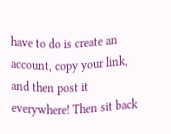have to do is create an account, copy your link, and then post it everywhere! Then sit back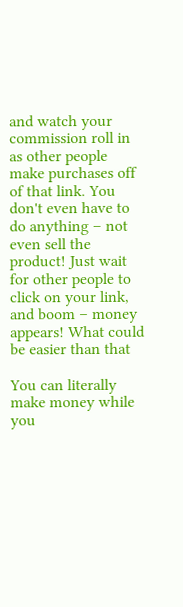and watch your commission roll in as other people make purchases off of that link. You don't even have to do anything – not even sell the product! Just wait for other people to click on your link, and boom – money appears! What could be easier than that

You can literally make money while you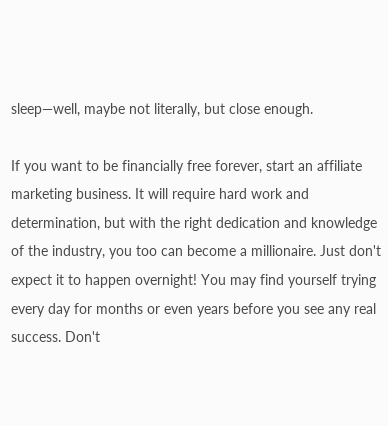sleep—well, maybe not literally, but close enough.

If you want to be financially free forever, start an affiliate marketing business. It will require hard work and determination, but with the right dedication and knowledge of the industry, you too can become a millionaire. Just don't expect it to happen overnight! You may find yourself trying every day for months or even years before you see any real success. Don't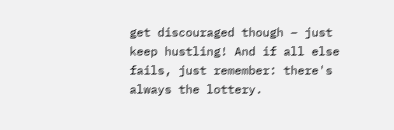get discouraged though – just keep hustling! And if all else fails, just remember: there's always the lottery.